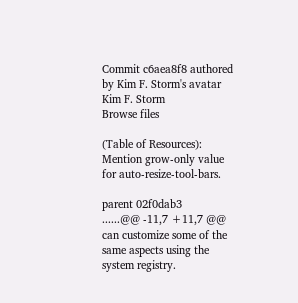Commit c6aea8f8 authored by Kim F. Storm's avatar Kim F. Storm
Browse files

(Table of Resources): Mention grow-only value for auto-resize-tool-bars.

parent 02f0dab3
......@@ -11,7 +11,7 @@ can customize some of the same aspects using the system registry.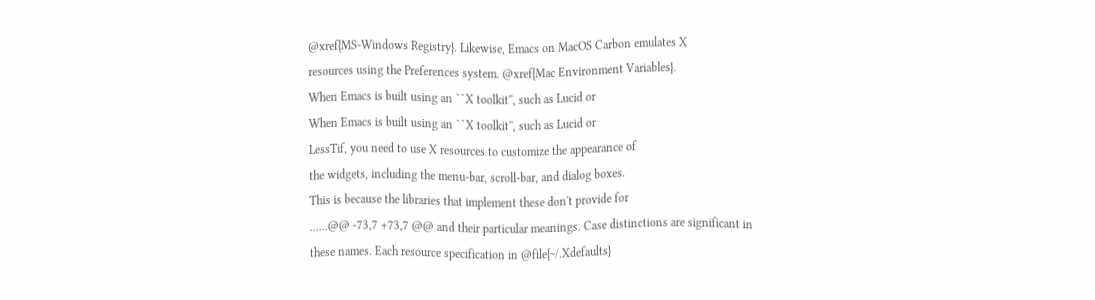@xref{MS-Windows Registry}. Likewise, Emacs on MacOS Carbon emulates X
resources using the Preferences system. @xref{Mac Environment Variables}.
When Emacs is built using an ``X toolkit'', such as Lucid or
When Emacs is built using an ``X toolkit'', such as Lucid or
LessTif, you need to use X resources to customize the appearance of
the widgets, including the menu-bar, scroll-bar, and dialog boxes.
This is because the libraries that implement these don't provide for
......@@ -73,7 +73,7 @@ and their particular meanings. Case distinctions are significant in
these names. Each resource specification in @file{~/.Xdefaults}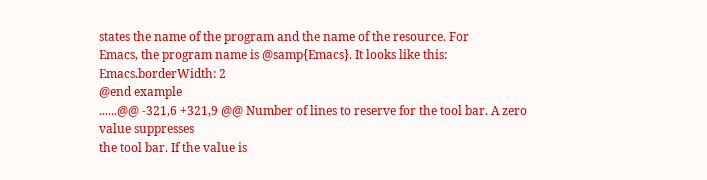states the name of the program and the name of the resource. For
Emacs, the program name is @samp{Emacs}. It looks like this:
Emacs.borderWidth: 2
@end example
......@@ -321,6 +321,9 @@ Number of lines to reserve for the tool bar. A zero value suppresses
the tool bar. If the value is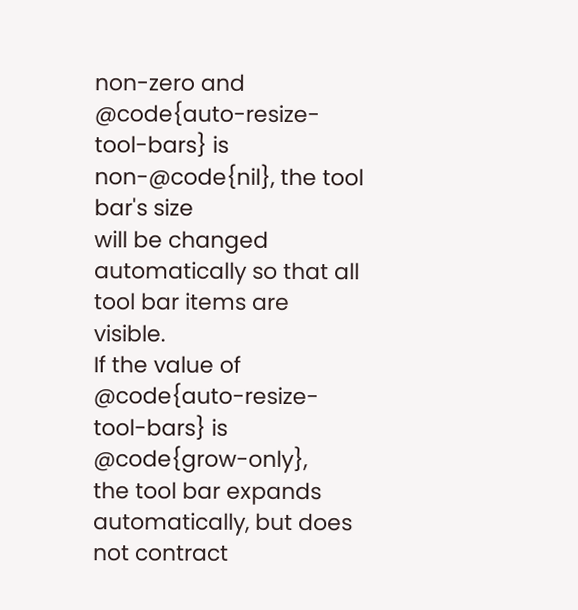non-zero and
@code{auto-resize-tool-bars} is non-@code{nil}, the tool bar's size
will be changed automatically so that all tool bar items are visible.
If the value of @code{auto-resize-tool-bars} is @code{grow-only},
the tool bar expands automatically, but does not contract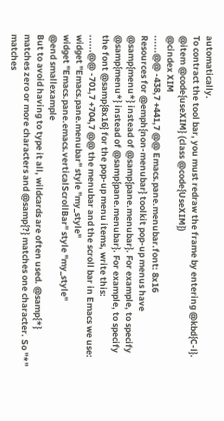automatically.
To contract the tool bar, you must redraw the frame by entering @kbd{C-l}.
@item @code{useXIM} (class @code{UseXIM})
@cindex XIM
......@@ -438,7 +441,7 @@ Emacs.pane.menubar.font: 8x16
Resources for @emph{non-menubar} toolkit pop-up menus have
@samp{menu*} instead of @samp{pane.menubar}. For example, to specify
@samp{menu*} instead of @samp{pane.menubar}. For example, to specify
the font @samp{8x16} for the pop-up menu items, write this:
......@@ -701,7 +704,7 @@ the menubar and the scroll bar in Emacs we use:
widget "Emacs.pane.menubar" style "my_style"
widget "Emacs.pane.emacs.verticalScrollBar" style "my_style"
@end smallexample
But to avoid having to type it all, wildcards are often used. @samp{*}
matches zero or more characters and @samp{?} matches one character. So "*"
matches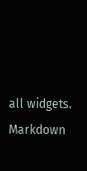all widgets.
Markdown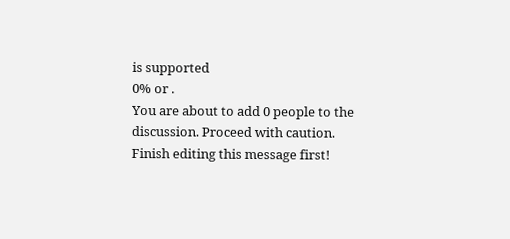is supported
0% or .
You are about to add 0 people to the discussion. Proceed with caution.
Finish editing this message first!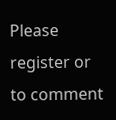Please register or to comment